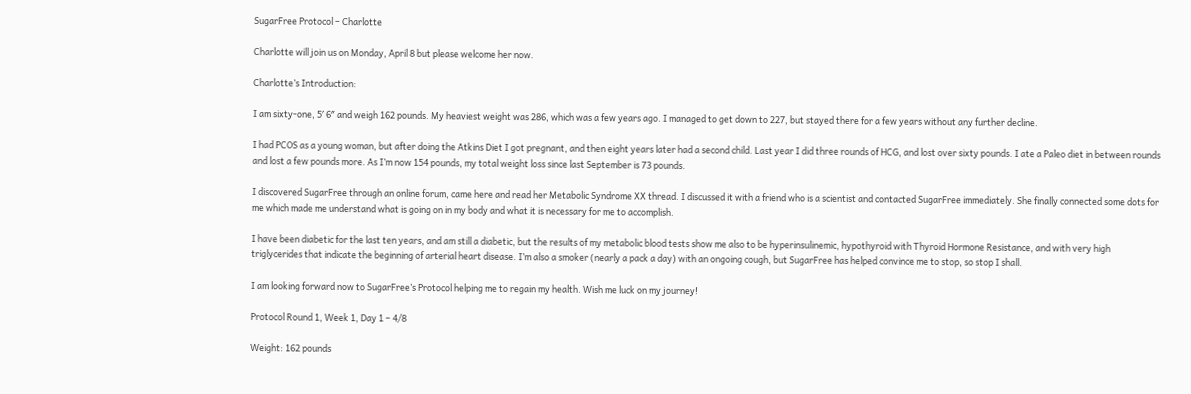SugarFree Protocol – Charlotte

Charlotte will join us on Monday, April 8 but please welcome her now.

Charlotte’s Introduction:

I am sixty-one, 5′ 6″ and weigh 162 pounds. My heaviest weight was 286, which was a few years ago. I managed to get down to 227, but stayed there for a few years without any further decline.

I had PCOS as a young woman, but after doing the Atkins Diet I got pregnant, and then eight years later had a second child. Last year I did three rounds of HCG, and lost over sixty pounds. I ate a Paleo diet in between rounds and lost a few pounds more. As I’m now 154 pounds, my total weight loss since last September is 73 pounds.

I discovered SugarFree through an online forum, came here and read her Metabolic Syndrome XX thread. I discussed it with a friend who is a scientist and contacted SugarFree immediately. She finally connected some dots for me which made me understand what is going on in my body and what it is necessary for me to accomplish.

I have been diabetic for the last ten years, and am still a diabetic, but the results of my metabolic blood tests show me also to be hyperinsulinemic, hypothyroid with Thyroid Hormone Resistance, and with very high triglycerides that indicate the beginning of arterial heart disease. I’m also a smoker (nearly a pack a day) with an ongoing cough, but SugarFree has helped convince me to stop, so stop I shall.

I am looking forward now to SugarFree’s Protocol helping me to regain my health. Wish me luck on my journey!

Protocol Round 1, Week 1, Day 1 – 4/8

Weight: 162 pounds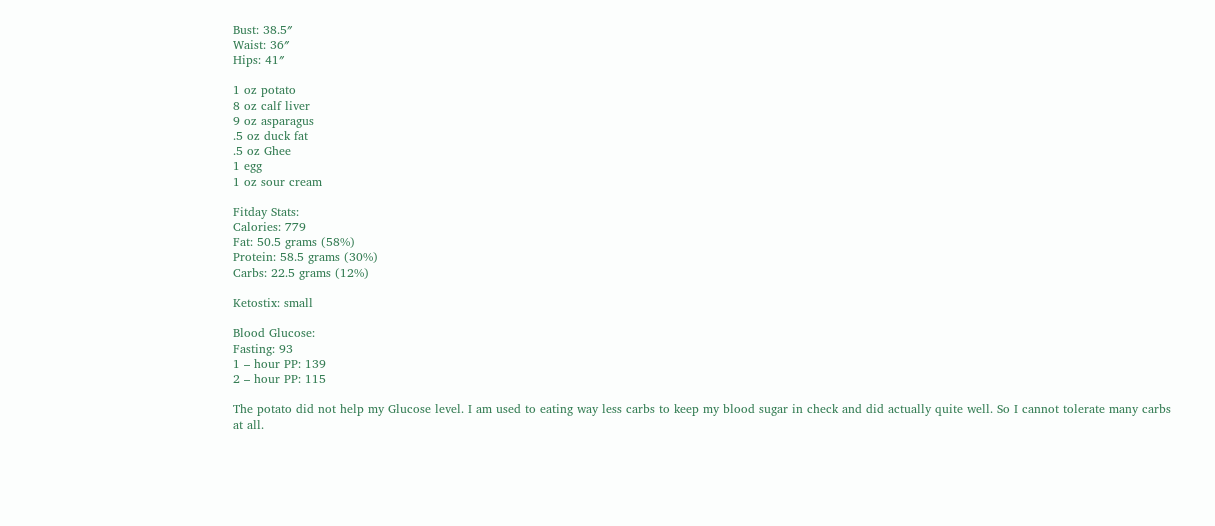Bust: 38.5″
Waist: 36″
Hips: 41″

1 oz potato
8 oz calf liver
9 oz asparagus
.5 oz duck fat
.5 oz Ghee
1 egg
1 oz sour cream

Fitday Stats:
Calories: 779
Fat: 50.5 grams (58%)
Protein: 58.5 grams (30%)
Carbs: 22.5 grams (12%)

Ketostix: small

Blood Glucose:
Fasting: 93
1 – hour PP: 139
2 – hour PP: 115

The potato did not help my Glucose level. I am used to eating way less carbs to keep my blood sugar in check and did actually quite well. So I cannot tolerate many carbs at all.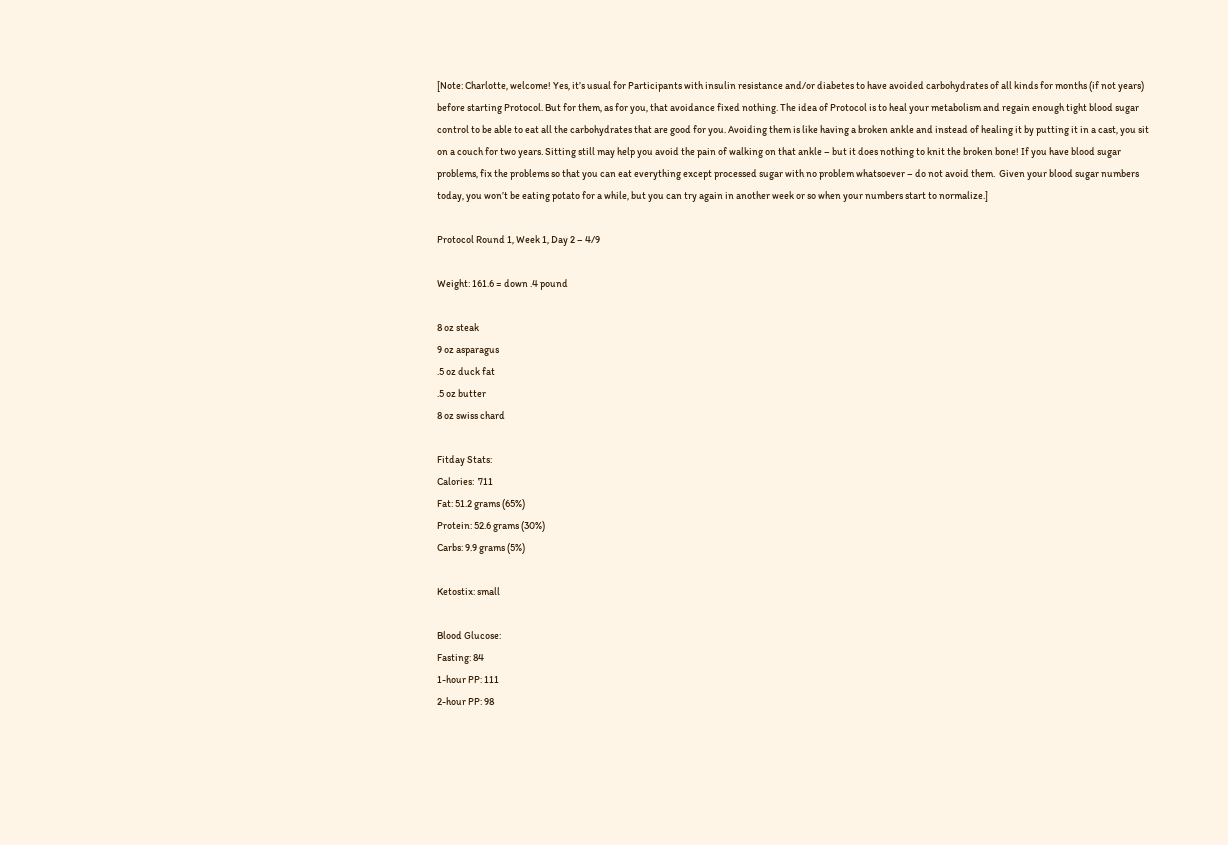[Note: Charlotte, welcome! Yes, it’s usual for Participants with insulin resistance and/or diabetes to have avoided carbohydrates of all kinds for months (if not years) before starting Protocol. But for them, as for you, that avoidance fixed nothing. The idea of Protocol is to heal your metabolism and regain enough tight blood sugar control to be able to eat all the carbohydrates that are good for you. Avoiding them is like having a broken ankle and instead of healing it by putting it in a cast, you sit on a couch for two years. Sitting still may help you avoid the pain of walking on that ankle – but it does nothing to knit the broken bone! If you have blood sugar problems, fix the problems so that you can eat everything except processed sugar with no problem whatsoever – do not avoid them.  Given your blood sugar numbers today, you won’t be eating potato for a while, but you can try again in another week or so when your numbers start to normalize.]

Protocol Round 1, Week 1, Day 2 – 4/9

Weight: 161.6 = down .4 pound

8 oz steak
9 oz asparagus
.5 oz duck fat
.5 oz butter
8 oz swiss chard

Fitday Stats:
Calories:  711
Fat: 51.2 grams (65%)
Protein: 52.6 grams (30%)
Carbs: 9.9 grams (5%)

Ketostix: small

Blood Glucose:
Fasting: 84
1-hour PP: 111
2-hour PP: 98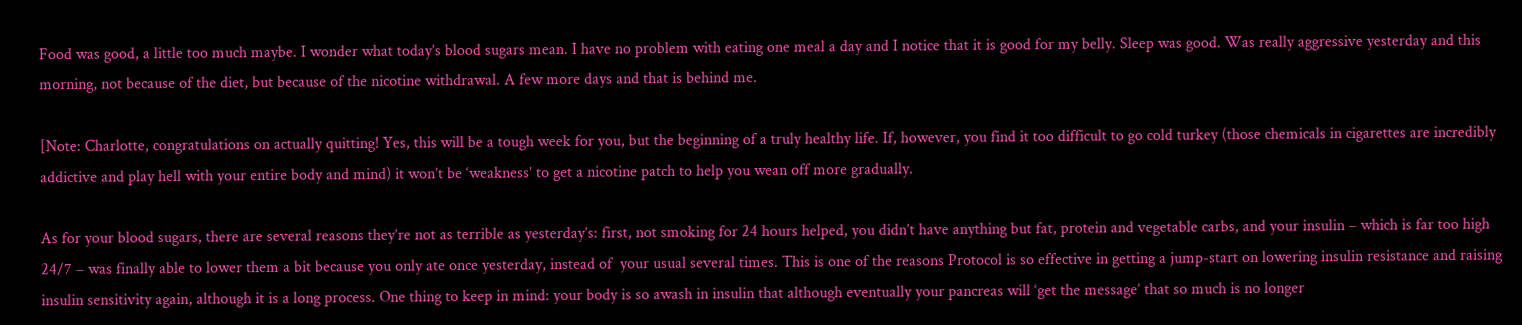Food was good, a little too much maybe. I wonder what today’s blood sugars mean. I have no problem with eating one meal a day and I notice that it is good for my belly. Sleep was good. Was really aggressive yesterday and this morning, not because of the diet, but because of the nicotine withdrawal. A few more days and that is behind me.

[Note: Charlotte, congratulations on actually quitting! Yes, this will be a tough week for you, but the beginning of a truly healthy life. If, however, you find it too difficult to go cold turkey (those chemicals in cigarettes are incredibly addictive and play hell with your entire body and mind) it won’t be ‘weakness’ to get a nicotine patch to help you wean off more gradually.

As for your blood sugars, there are several reasons they’re not as terrible as yesterday’s: first, not smoking for 24 hours helped, you didn’t have anything but fat, protein and vegetable carbs, and your insulin – which is far too high 24/7 – was finally able to lower them a bit because you only ate once yesterday, instead of  your usual several times. This is one of the reasons Protocol is so effective in getting a jump-start on lowering insulin resistance and raising insulin sensitivity again, although it is a long process. One thing to keep in mind: your body is so awash in insulin that although eventually your pancreas will ‘get the message’ that so much is no longer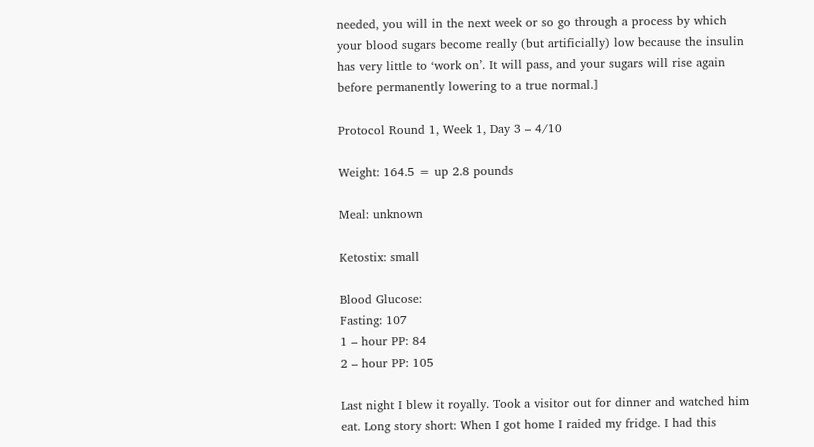needed, you will in the next week or so go through a process by which your blood sugars become really (but artificially) low because the insulin has very little to ‘work on’. It will pass, and your sugars will rise again before permanently lowering to a true normal.]

Protocol Round 1, Week 1, Day 3 – 4/10

Weight: 164.5 = up 2.8 pounds

Meal: unknown

Ketostix: small

Blood Glucose:
Fasting: 107
1 – hour PP: 84
2 – hour PP: 105

Last night I blew it royally. Took a visitor out for dinner and watched him eat. Long story short: When I got home I raided my fridge. I had this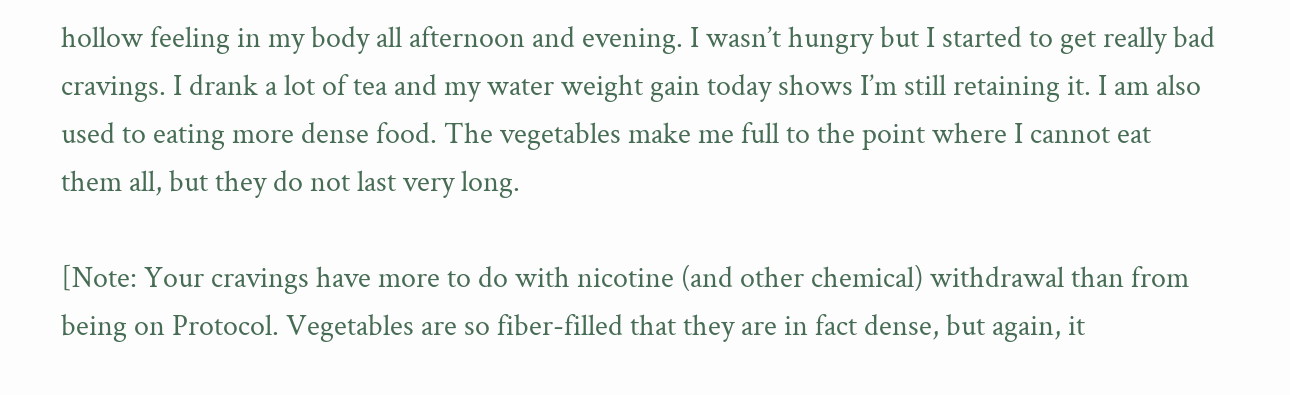hollow feeling in my body all afternoon and evening. I wasn’t hungry but I started to get really bad cravings. I drank a lot of tea and my water weight gain today shows I’m still retaining it. I am also used to eating more dense food. The vegetables make me full to the point where I cannot eat them all, but they do not last very long.

[Note: Your cravings have more to do with nicotine (and other chemical) withdrawal than from being on Protocol. Vegetables are so fiber-filled that they are in fact dense, but again, it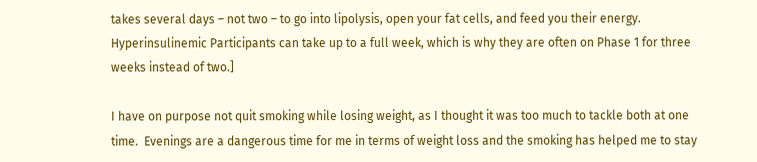takes several days – not two – to go into lipolysis, open your fat cells, and feed you their energy. Hyperinsulinemic Participants can take up to a full week, which is why they are often on Phase 1 for three weeks instead of two.]

I have on purpose not quit smoking while losing weight, as I thought it was too much to tackle both at one time.  Evenings are a dangerous time for me in terms of weight loss and the smoking has helped me to stay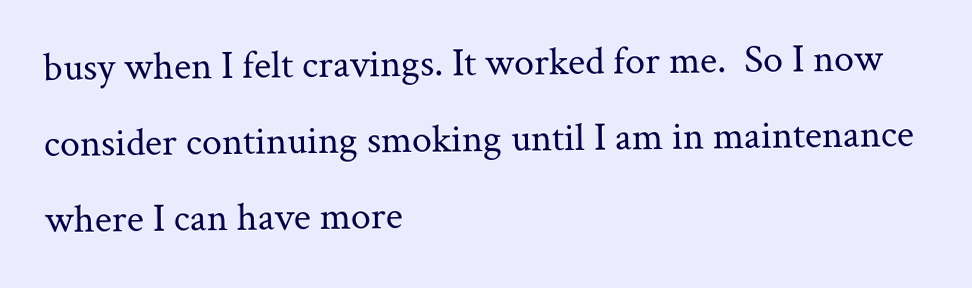busy when I felt cravings. It worked for me.  So I now consider continuing smoking until I am in maintenance where I can have more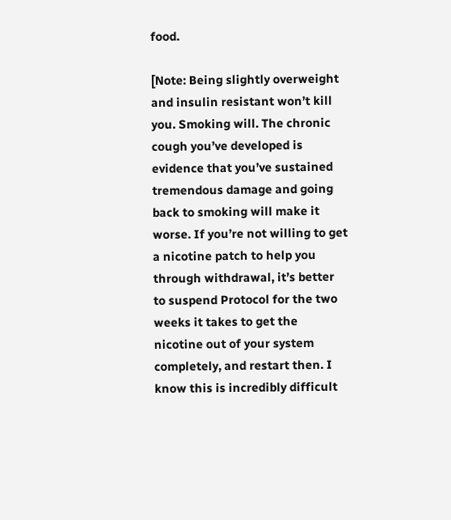food.

[Note: Being slightly overweight and insulin resistant won’t kill you. Smoking will. The chronic cough you’ve developed is evidence that you’ve sustained tremendous damage and going back to smoking will make it worse. If you’re not willing to get a nicotine patch to help you through withdrawal, it’s better to suspend Protocol for the two weeks it takes to get the nicotine out of your system completely, and restart then. I know this is incredibly difficult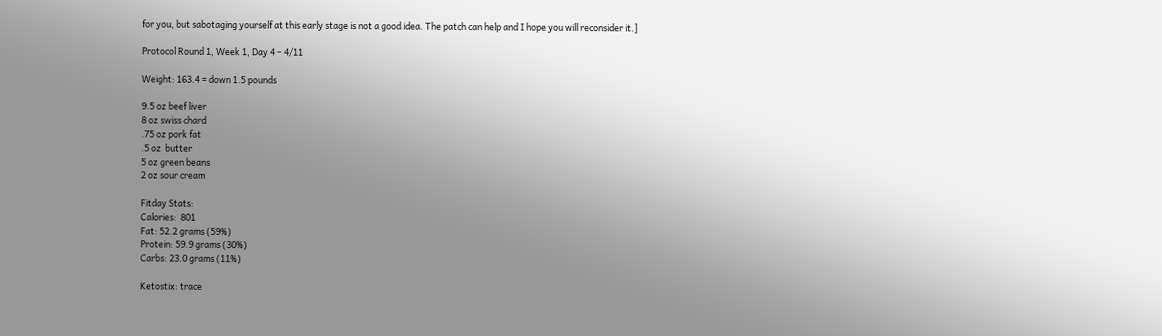for you, but sabotaging yourself at this early stage is not a good idea. The patch can help and I hope you will reconsider it.]

Protocol Round 1, Week 1, Day 4 – 4/11

Weight: 163.4 = down 1.5 pounds

9.5 oz beef liver
8 oz swiss chard
.75 oz pork fat
.5 oz  butter
5 oz green beans
2 oz sour cream

Fitday Stats:
Calories:  801
Fat: 52.2 grams (59%)
Protein: 59.9 grams (30%)
Carbs: 23.0 grams (11%)

Ketostix: trace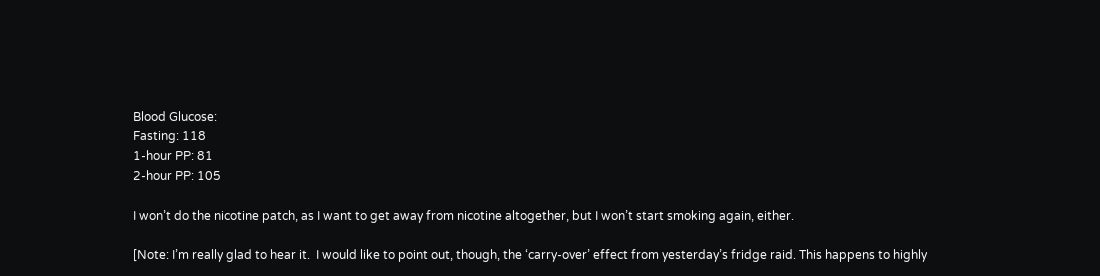Blood Glucose:
Fasting: 118
1-hour PP: 81
2-hour PP: 105

I won’t do the nicotine patch, as I want to get away from nicotine altogether, but I won’t start smoking again, either.

[Note: I’m really glad to hear it.  I would like to point out, though, the ‘carry-over’ effect from yesterday’s fridge raid. This happens to highly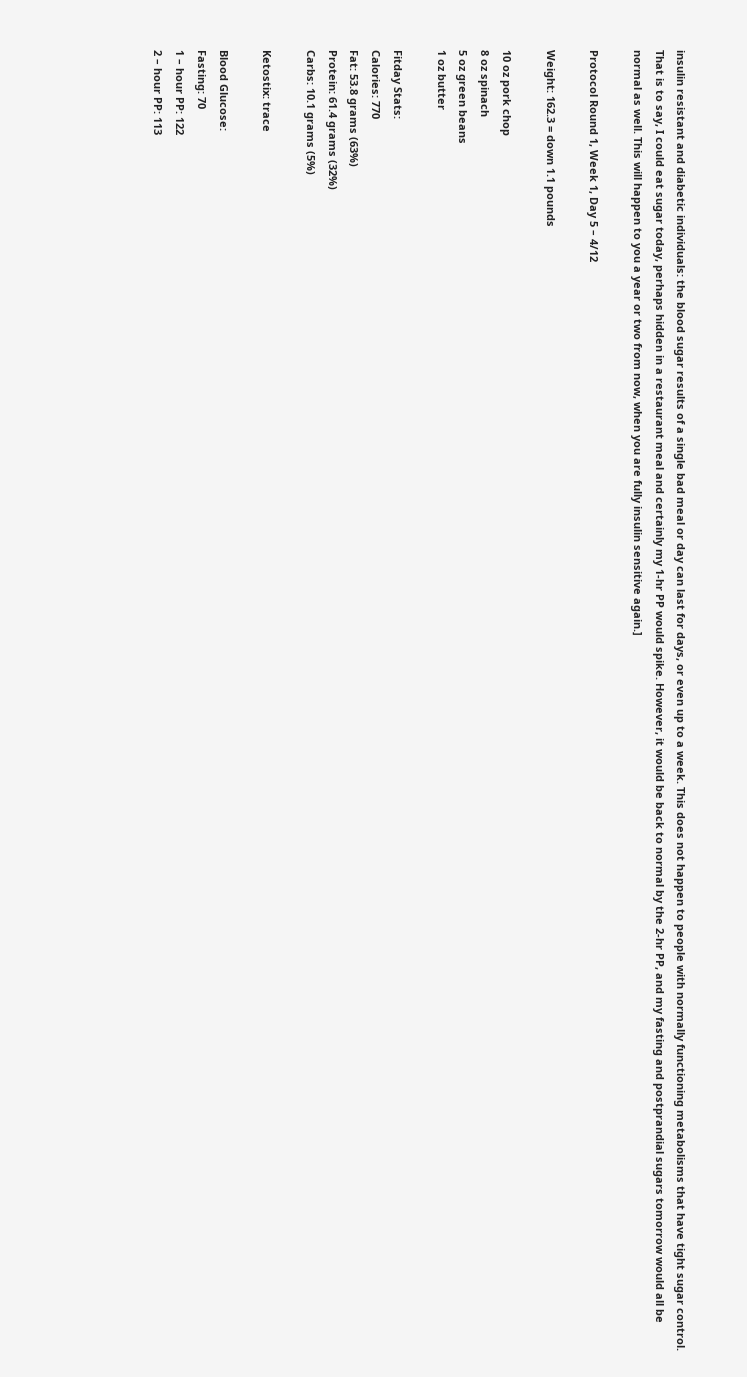insulin resistant and diabetic individuals: the blood sugar results of a single bad meal or day can last for days, or even up to a week. This does not happen to people with normally functioning metabolisms that have tight sugar control. That is to say, I could eat sugar today, perhaps hidden in a restaurant meal and certainly my 1-hr PP would spike. However, it would be back to normal by the 2-hr PP, and my fasting and postprandial sugars tomorrow would all be normal as well. This will happen to you a year or two from now, when you are fully insulin sensitive again.]

Protocol Round 1, Week 1, Day 5 – 4/12

Weight: 162.3 = down 1.1 pounds

10 oz pork chop
8 oz spinach
5 oz green beans
1 oz butter

Fitday Stats:
Calories: 770
Fat: 53.8 grams (63%)
Protein: 61.4 grams (32%)
Carbs: 10.1 grams (5%)

Ketostix: trace

Blood Glucose:
Fasting: 70
1 – hour PP: 122
2 – hour PP: 113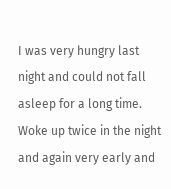I was very hungry last night and could not fall asleep for a long time. Woke up twice in the night and again very early and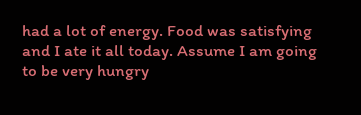had a lot of energy. Food was satisfying and I ate it all today. Assume I am going to be very hungry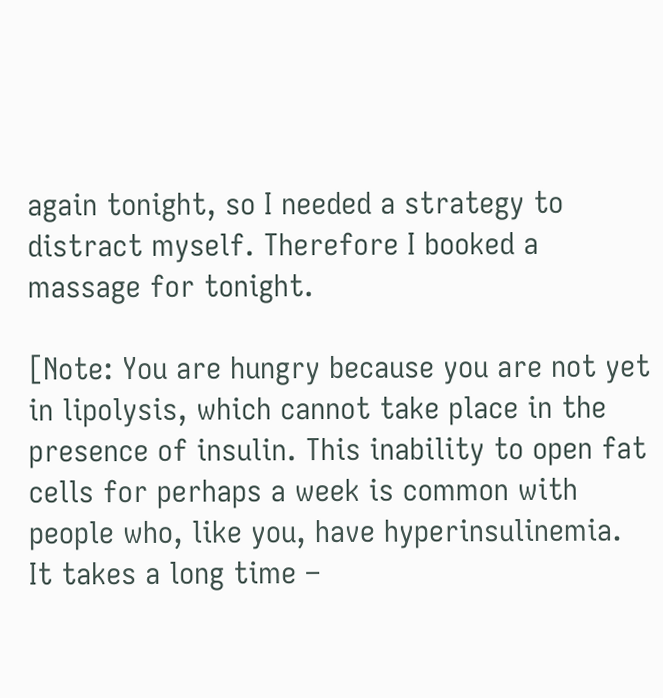again tonight, so I needed a strategy to distract myself. Therefore I booked a massage for tonight.

[Note: You are hungry because you are not yet in lipolysis, which cannot take place in the presence of insulin. This inability to open fat cells for perhaps a week is common with people who, like you, have hyperinsulinemia. It takes a long time –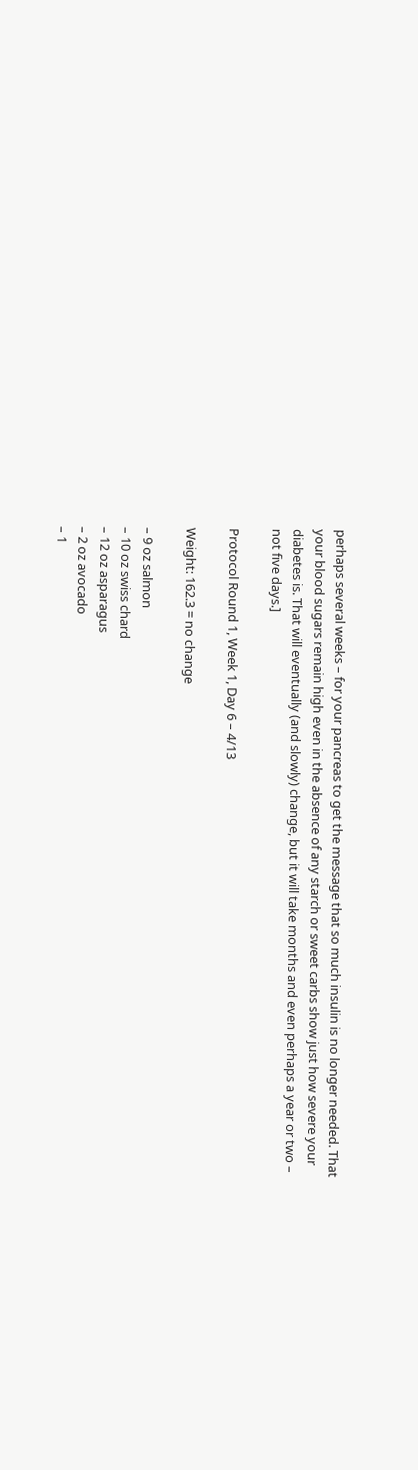perhaps several weeks – for your pancreas to get the message that so much insulin is no longer needed. That your blood sugars remain high even in the absence of any starch or sweet carbs show just how severe your diabetes is. That will eventually (and slowly) change, but it will take months and even perhaps a year or two – not five days.]

Protocol Round 1, Week 1, Day 6 – 4/13

Weight: 162.3 = no change

– 9 oz salmon
– 10 oz swiss chard
– 12 oz asparagus
– 2 oz avocado
– 1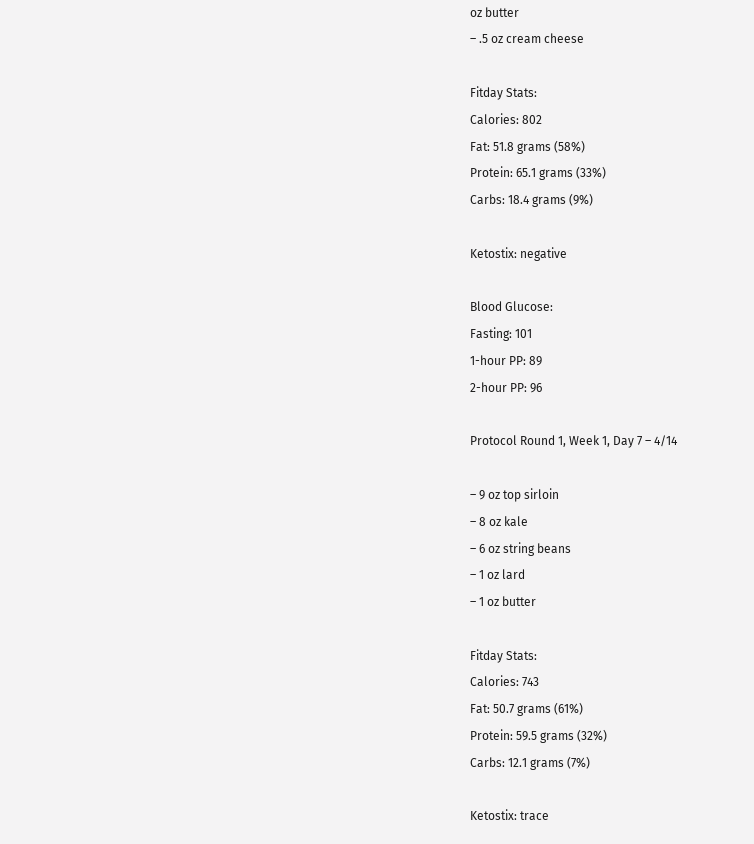oz butter
– .5 oz cream cheese

Fitday Stats:
Calories: 802
Fat: 51.8 grams (58%)
Protein: 65.1 grams (33%)
Carbs: 18.4 grams (9%)

Ketostix: negative

Blood Glucose:
Fasting: 101
1-hour PP: 89
2-hour PP: 96

Protocol Round 1, Week 1, Day 7 – 4/14

– 9 oz top sirloin
– 8 oz kale
– 6 oz string beans
– 1 oz lard
– 1 oz butter

Fitday Stats:
Calories: 743
Fat: 50.7 grams (61%)
Protein: 59.5 grams (32%)
Carbs: 12.1 grams (7%)

Ketostix: trace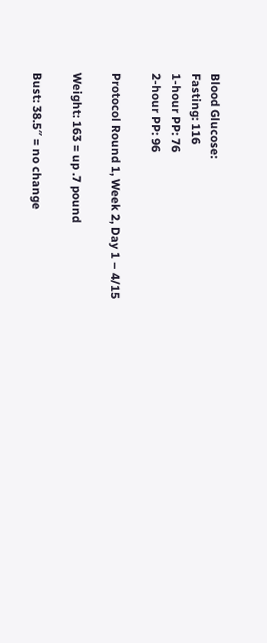Blood Glucose:
Fasting: 116
1-hour PP: 76
2-hour PP: 96

Protocol Round 1, Week 2, Day 1 – 4/15

Weight: 163 = up .7 pound

Bust: 38.5″ = no change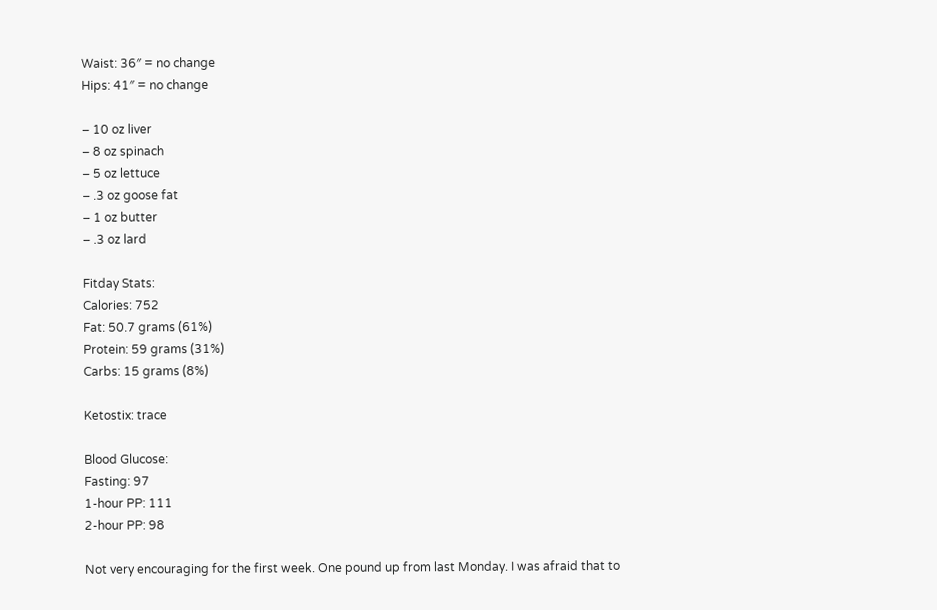Waist: 36″ = no change
Hips: 41″ = no change

– 10 oz liver
– 8 oz spinach
– 5 oz lettuce
– .3 oz goose fat
– 1 oz butter
– .3 oz lard

Fitday Stats:
Calories: 752
Fat: 50.7 grams (61%)
Protein: 59 grams (31%)
Carbs: 15 grams (8%)

Ketostix: trace

Blood Glucose:
Fasting: 97
1-hour PP: 111
2-hour PP: 98

Not very encouraging for the first week. One pound up from last Monday. I was afraid that to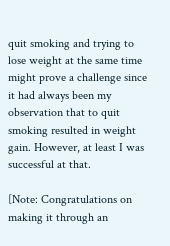quit smoking and trying to lose weight at the same time might prove a challenge since it had always been my observation that to quit smoking resulted in weight gain. However, at least I was successful at that.

[Note: Congratulations on making it through an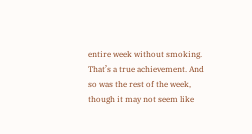entire week without smoking. That’s a true achievement. And so was the rest of the week, though it may not seem like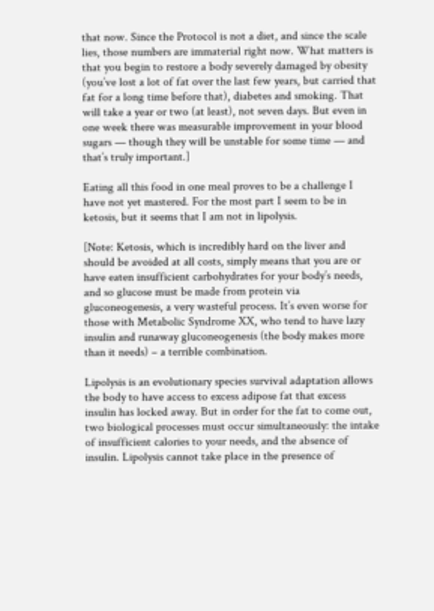that now. Since the Protocol is not a diet, and since the scale lies, those numbers are immaterial right now. What matters is that you begin to restore a body severely damaged by obesity (you’ve lost a lot of fat over the last few years, but carried that fat for a long time before that), diabetes and smoking. That will take a year or two (at least), not seven days. But even in one week there was measurable improvement in your blood sugars — though they will be unstable for some time — and that’s truly important.]

Eating all this food in one meal proves to be a challenge I have not yet mastered. For the most part I seem to be in ketosis, but it seems that I am not in lipolysis.

[Note: Ketosis, which is incredibly hard on the liver and should be avoided at all costs, simply means that you are or have eaten insufficient carbohydrates for your body’s needs, and so glucose must be made from protein via gluconeogenesis, a very wasteful process. It’s even worse for those with Metabolic Syndrome XX, who tend to have lazy insulin and runaway gluconeogenesis (the body makes more than it needs) – a terrible combination.

Lipolysis is an evolutionary species survival adaptation allows the body to have access to excess adipose fat that excess insulin has locked away. But in order for the fat to come out, two biological processes must occur simultaneously: the intake of insufficient calories to your needs, and the absence of insulin. Lipolysis cannot take place in the presence of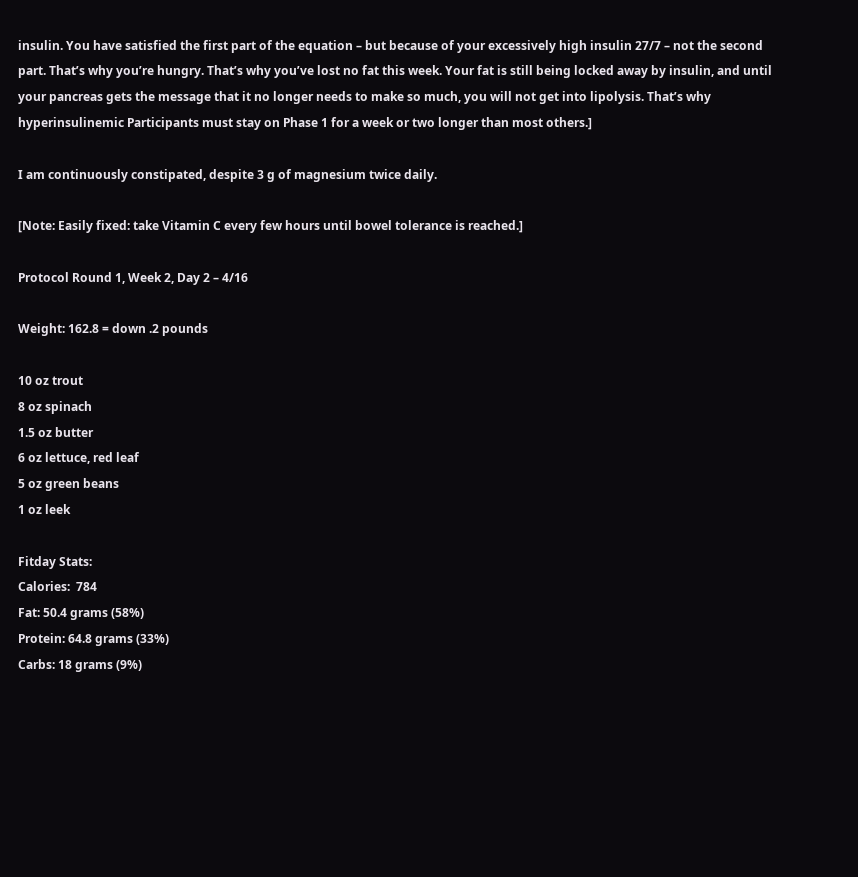insulin. You have satisfied the first part of the equation – but because of your excessively high insulin 27/7 – not the second part. That’s why you’re hungry. That’s why you’ve lost no fat this week. Your fat is still being locked away by insulin, and until your pancreas gets the message that it no longer needs to make so much, you will not get into lipolysis. That’s why hyperinsulinemic Participants must stay on Phase 1 for a week or two longer than most others.]

I am continuously constipated, despite 3 g of magnesium twice daily.

[Note: Easily fixed: take Vitamin C every few hours until bowel tolerance is reached.]

Protocol Round 1, Week 2, Day 2 – 4/16

Weight: 162.8 = down .2 pounds

10 oz trout
8 oz spinach
1.5 oz butter
6 oz lettuce, red leaf
5 oz green beans
1 oz leek

Fitday Stats:
Calories:  784
Fat: 50.4 grams (58%)
Protein: 64.8 grams (33%)
Carbs: 18 grams (9%)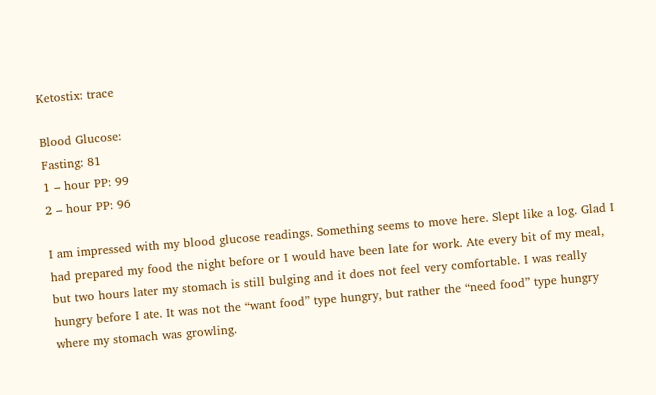Ketostix: trace

Blood Glucose:
Fasting: 81
1 – hour PP: 99
2 – hour PP: 96

I am impressed with my blood glucose readings. Something seems to move here. Slept like a log. Glad I had prepared my food the night before or I would have been late for work. Ate every bit of my meal, but two hours later my stomach is still bulging and it does not feel very comfortable. I was really hungry before I ate. It was not the “want food” type hungry, but rather the “need food” type hungry where my stomach was growling.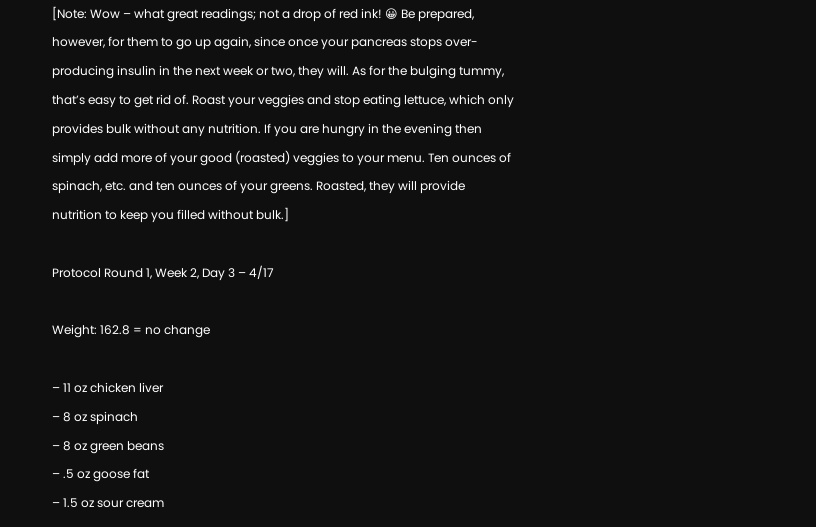[Note: Wow – what great readings; not a drop of red ink! 😀 Be prepared, however, for them to go up again, since once your pancreas stops over-producing insulin in the next week or two, they will. As for the bulging tummy, that’s easy to get rid of. Roast your veggies and stop eating lettuce, which only provides bulk without any nutrition. If you are hungry in the evening then simply add more of your good (roasted) veggies to your menu. Ten ounces of spinach, etc. and ten ounces of your greens. Roasted, they will provide nutrition to keep you filled without bulk.]

Protocol Round 1, Week 2, Day 3 – 4/17

Weight: 162.8 = no change

– 11 oz chicken liver
– 8 oz spinach
– 8 oz green beans
– .5 oz goose fat
– 1.5 oz sour cream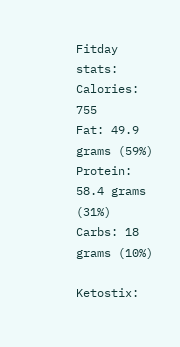Fitday stats:
Calories: 755
Fat: 49.9 grams (59%)
Protein: 58.4 grams (31%)
Carbs: 18 grams (10%)

Ketostix: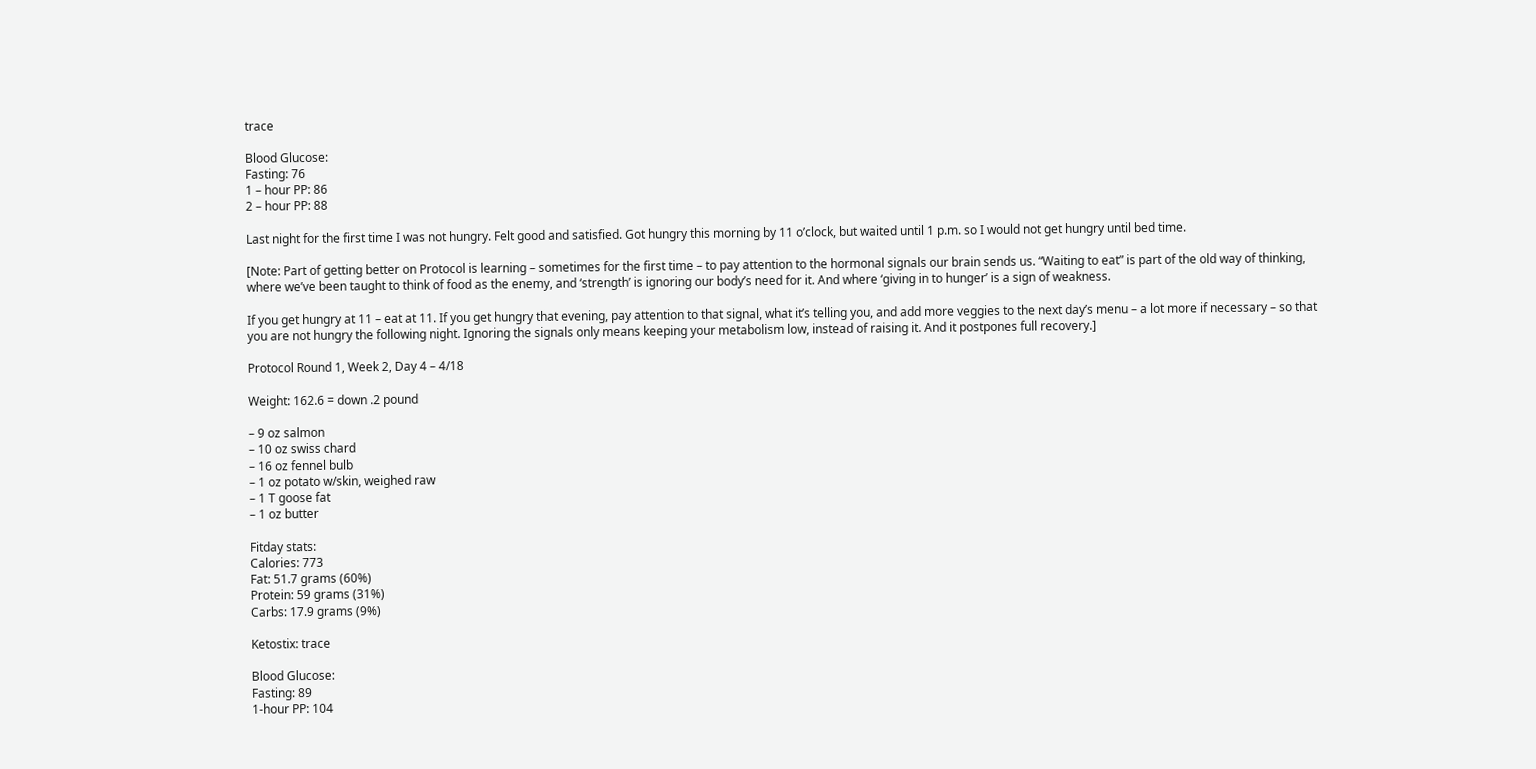trace

Blood Glucose:
Fasting: 76
1 – hour PP: 86
2 – hour PP: 88

Last night for the first time I was not hungry. Felt good and satisfied. Got hungry this morning by 11 o’clock, but waited until 1 p.m. so I would not get hungry until bed time.

[Note: Part of getting better on Protocol is learning – sometimes for the first time – to pay attention to the hormonal signals our brain sends us. “Waiting to eat” is part of the old way of thinking, where we’ve been taught to think of food as the enemy, and ‘strength’ is ignoring our body’s need for it. And where ‘giving in to hunger’ is a sign of weakness.

If you get hungry at 11 – eat at 11. If you get hungry that evening, pay attention to that signal, what it’s telling you, and add more veggies to the next day’s menu – a lot more if necessary – so that you are not hungry the following night. Ignoring the signals only means keeping your metabolism low, instead of raising it. And it postpones full recovery.]

Protocol Round 1, Week 2, Day 4 – 4/18

Weight: 162.6 = down .2 pound

– 9 oz salmon
– 10 oz swiss chard
– 16 oz fennel bulb
– 1 oz potato w/skin, weighed raw
– 1 T goose fat
– 1 oz butter

Fitday stats:
Calories: 773
Fat: 51.7 grams (60%)
Protein: 59 grams (31%)
Carbs: 17.9 grams (9%)

Ketostix: trace

Blood Glucose:
Fasting: 89
1-hour PP: 104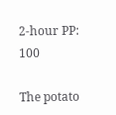2-hour PP: 100

The potato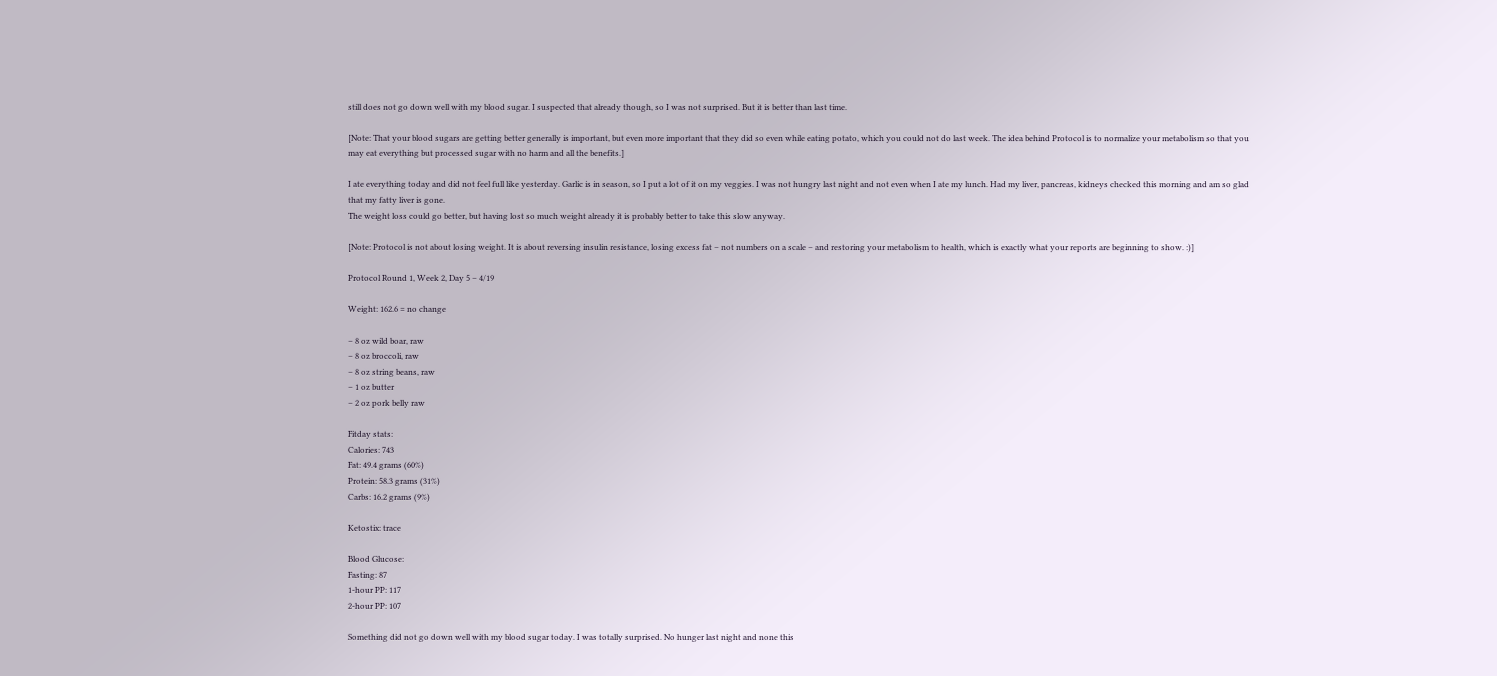still does not go down well with my blood sugar. I suspected that already though, so I was not surprised. But it is better than last time.

[Note: That your blood sugars are getting better generally is important, but even more important that they did so even while eating potato, which you could not do last week. The idea behind Protocol is to normalize your metabolism so that you may eat everything but processed sugar with no harm and all the benefits.]

I ate everything today and did not feel full like yesterday. Garlic is in season, so I put a lot of it on my veggies. I was not hungry last night and not even when I ate my lunch. Had my liver, pancreas, kidneys checked this morning and am so glad that my fatty liver is gone.
The weight loss could go better, but having lost so much weight already it is probably better to take this slow anyway.

[Note: Protocol is not about losing weight. It is about reversing insulin resistance, losing excess fat – not numbers on a scale – and restoring your metabolism to health, which is exactly what your reports are beginning to show. :)]

Protocol Round 1, Week 2, Day 5 – 4/19

Weight: 162.6 = no change

– 8 oz wild boar, raw
– 8 oz broccoli, raw
– 8 oz string beans, raw
– 1 oz butter
– 2 oz pork belly raw

Fitday stats:
Calories: 743
Fat: 49.4 grams (60%)
Protein: 58.3 grams (31%)
Carbs: 16.2 grams (9%)

Ketostix: trace

Blood Glucose:
Fasting: 87
1-hour PP: 117
2-hour PP: 107

Something did not go down well with my blood sugar today. I was totally surprised. No hunger last night and none this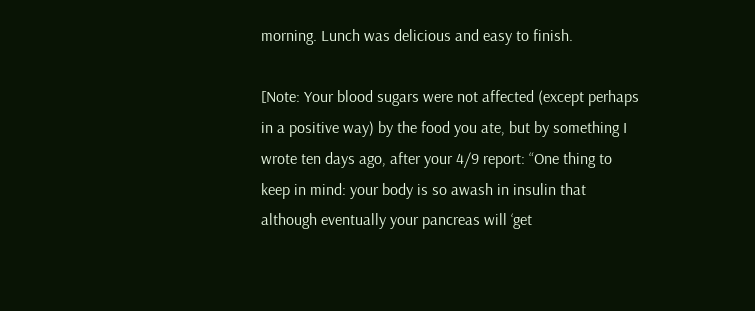morning. Lunch was delicious and easy to finish.

[Note: Your blood sugars were not affected (except perhaps in a positive way) by the food you ate, but by something I wrote ten days ago, after your 4/9 report: “One thing to keep in mind: your body is so awash in insulin that although eventually your pancreas will ‘get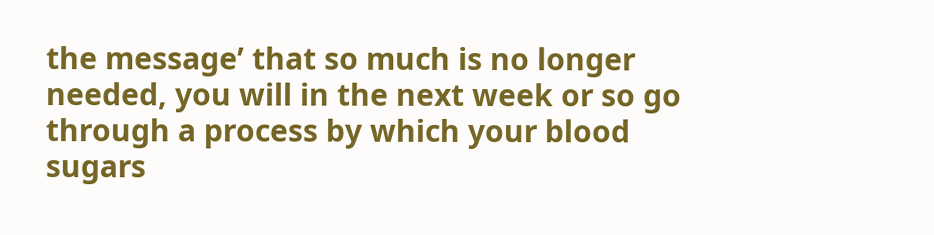the message’ that so much is no longer needed, you will in the next week or so go through a process by which your blood sugars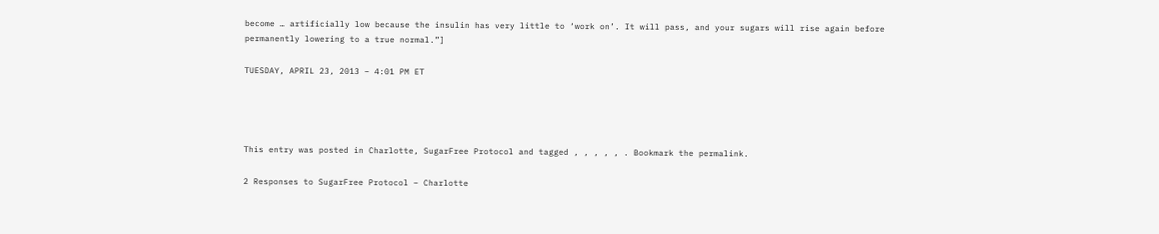become … artificially low because the insulin has very little to ‘work on’. It will pass, and your sugars will rise again before permanently lowering to a true normal.”]

TUESDAY, APRIL 23, 2013 – 4:01 PM ET




This entry was posted in Charlotte, SugarFree Protocol and tagged , , , , , . Bookmark the permalink.

2 Responses to SugarFree Protocol – Charlotte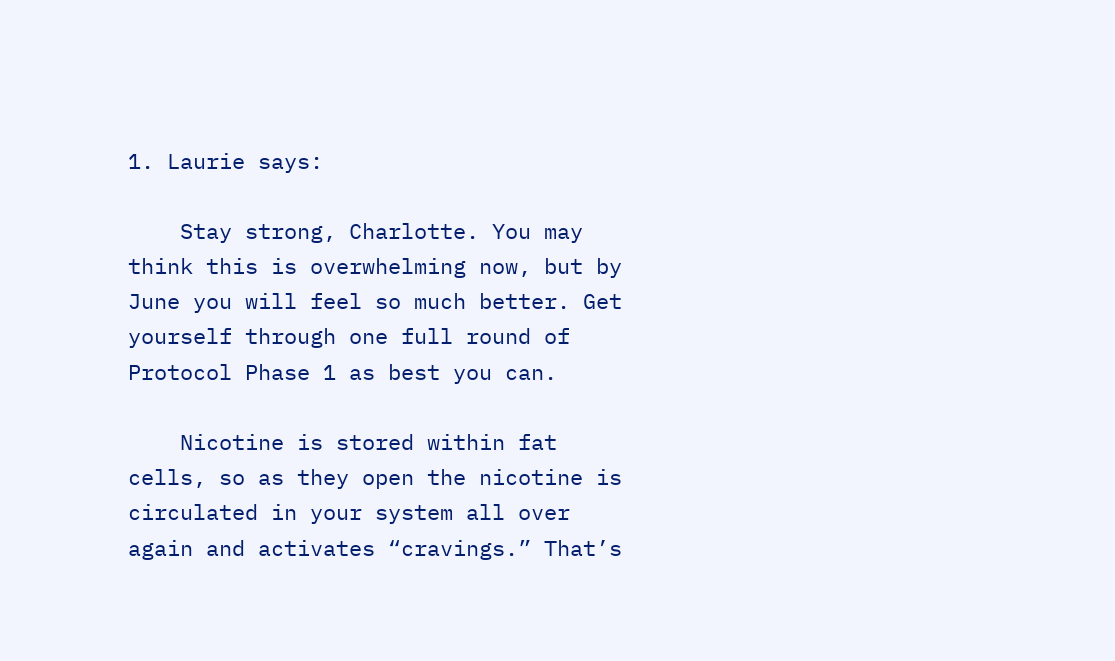1. Laurie says:

    Stay strong, Charlotte. You may think this is overwhelming now, but by June you will feel so much better. Get yourself through one full round of Protocol Phase 1 as best you can.

    Nicotine is stored within fat cells, so as they open the nicotine is circulated in your system all over again and activates “cravings.” That’s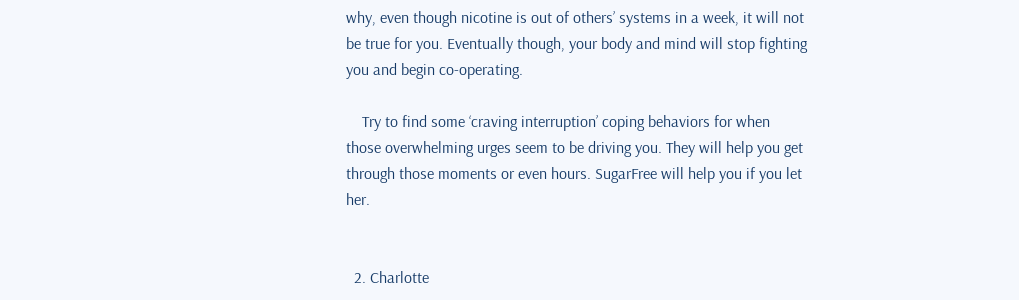why, even though nicotine is out of others’ systems in a week, it will not be true for you. Eventually though, your body and mind will stop fighting you and begin co-operating.

    Try to find some ‘craving interruption’ coping behaviors for when those overwhelming urges seem to be driving you. They will help you get through those moments or even hours. SugarFree will help you if you let her.


  2. Charlotte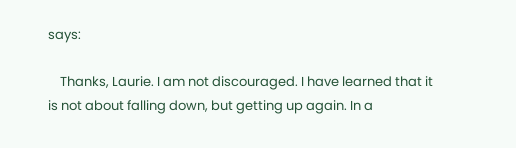says:

    Thanks, Laurie. I am not discouraged. I have learned that it is not about falling down, but getting up again. In a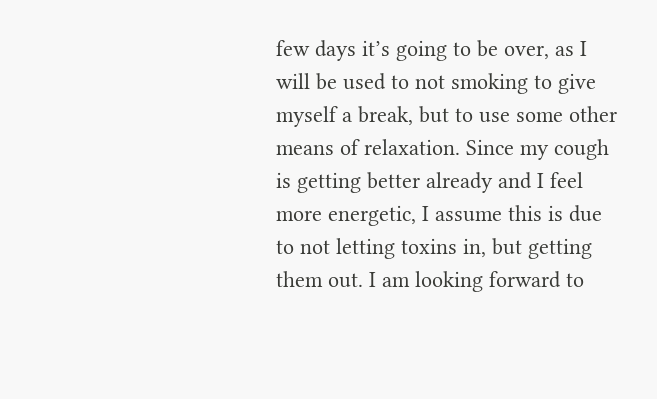few days it’s going to be over, as I will be used to not smoking to give myself a break, but to use some other means of relaxation. Since my cough is getting better already and I feel more energetic, I assume this is due to not letting toxins in, but getting them out. I am looking forward to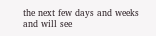the next few days and weeks and will see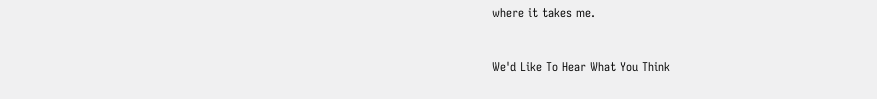where it takes me.


We'd Like To Hear What You Think